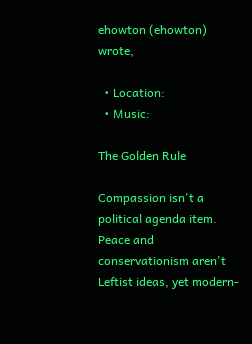ehowton (ehowton) wrote,

  • Location:
  • Music:

The Golden Rule

Compassion isn't a political agenda item. Peace and conservationism aren't Leftist ideas, yet modern-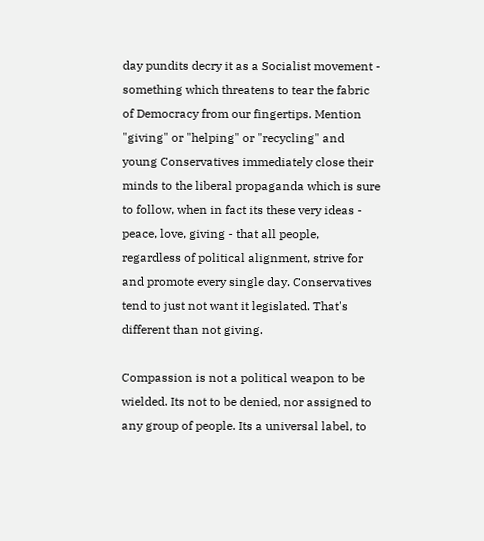day pundits decry it as a Socialist movement - something which threatens to tear the fabric of Democracy from our fingertips. Mention "giving" or "helping" or "recycling" and young Conservatives immediately close their minds to the liberal propaganda which is sure to follow, when in fact its these very ideas - peace, love, giving - that all people, regardless of political alignment, strive for and promote every single day. Conservatives tend to just not want it legislated. That's different than not giving.

Compassion is not a political weapon to be wielded. Its not to be denied, nor assigned to any group of people. Its a universal label, to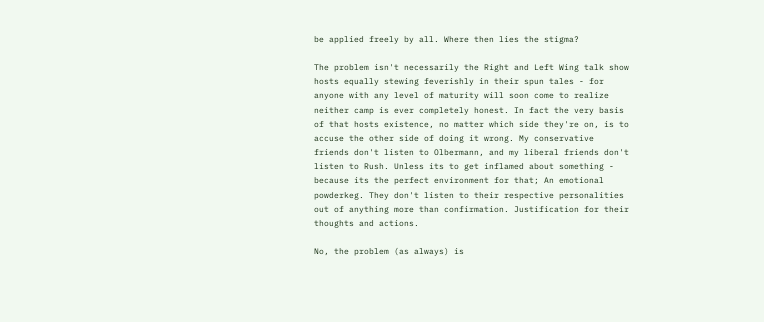be applied freely by all. Where then lies the stigma?

The problem isn't necessarily the Right and Left Wing talk show hosts equally stewing feverishly in their spun tales - for anyone with any level of maturity will soon come to realize neither camp is ever completely honest. In fact the very basis of that hosts existence, no matter which side they're on, is to accuse the other side of doing it wrong. My conservative friends don't listen to Olbermann, and my liberal friends don't listen to Rush. Unless its to get inflamed about something - because its the perfect environment for that; An emotional powderkeg. They don't listen to their respective personalities out of anything more than confirmation. Justification for their thoughts and actions.

No, the problem (as always) is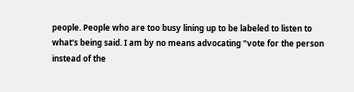people. People who are too busy lining up to be labeled to listen to what's being said. I am by no means advocating "vote for the person instead of the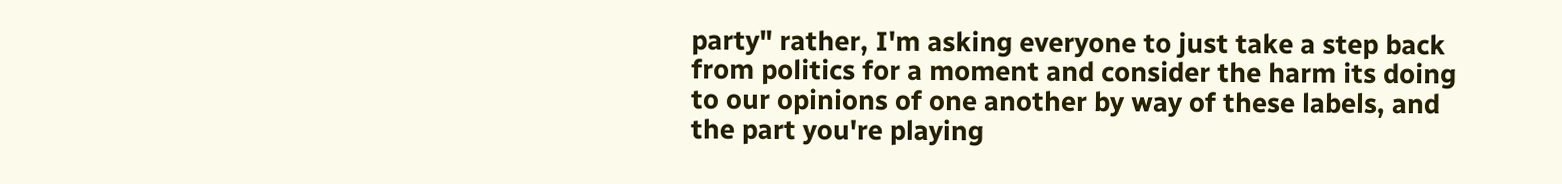party" rather, I'm asking everyone to just take a step back from politics for a moment and consider the harm its doing to our opinions of one another by way of these labels, and the part you're playing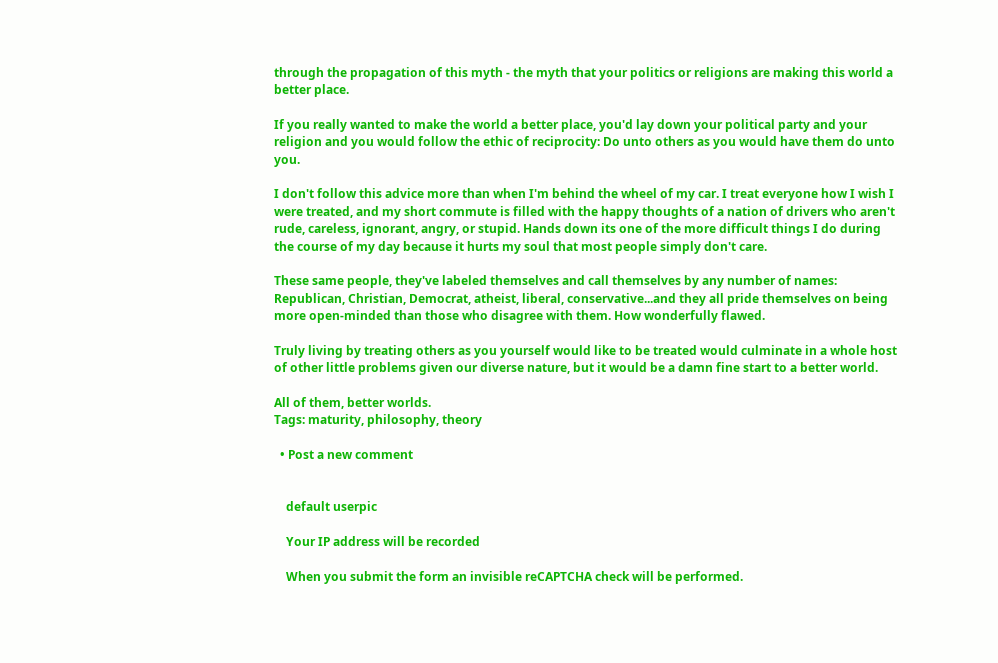through the propagation of this myth - the myth that your politics or religions are making this world a better place.

If you really wanted to make the world a better place, you'd lay down your political party and your religion and you would follow the ethic of reciprocity: Do unto others as you would have them do unto you.

I don't follow this advice more than when I'm behind the wheel of my car. I treat everyone how I wish I were treated, and my short commute is filled with the happy thoughts of a nation of drivers who aren't rude, careless, ignorant, angry, or stupid. Hands down its one of the more difficult things I do during the course of my day because it hurts my soul that most people simply don't care.

These same people, they've labeled themselves and call themselves by any number of names: Republican, Christian, Democrat, atheist, liberal, conservative...and they all pride themselves on being more open-minded than those who disagree with them. How wonderfully flawed.

Truly living by treating others as you yourself would like to be treated would culminate in a whole host of other little problems given our diverse nature, but it would be a damn fine start to a better world.

All of them, better worlds.
Tags: maturity, philosophy, theory

  • Post a new comment


    default userpic

    Your IP address will be recorded

    When you submit the form an invisible reCAPTCHA check will be performed.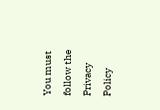You must follow the Privacy Policy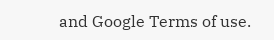and Google Terms of use.